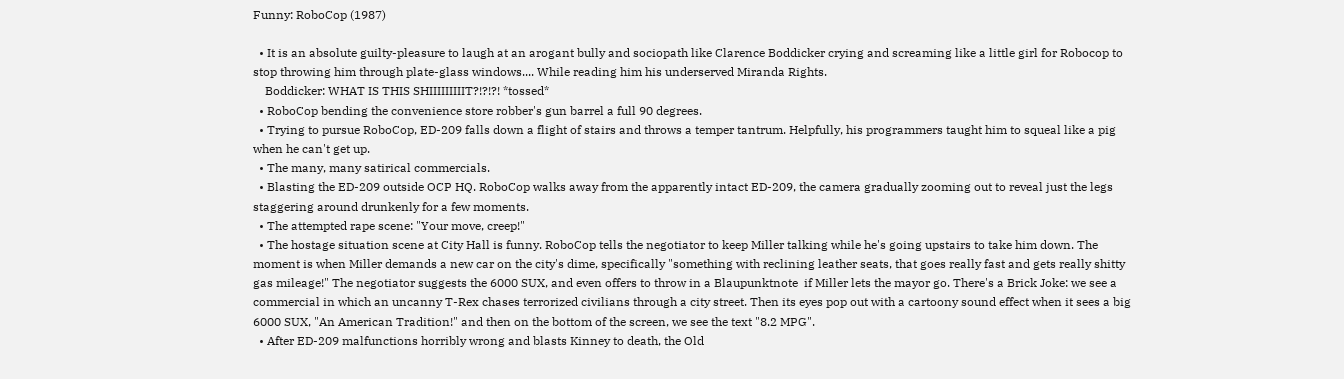Funny: RoboCop (1987)

  • It is an absolute guilty-pleasure to laugh at an arogant bully and sociopath like Clarence Boddicker crying and screaming like a little girl for Robocop to stop throwing him through plate-glass windows.... While reading him his underserved Miranda Rights.
    Boddicker: WHAT IS THIS SHIIIIIIIIIT?!?!?! *tossed*
  • RoboCop bending the convenience store robber's gun barrel a full 90 degrees.
  • Trying to pursue RoboCop, ED-209 falls down a flight of stairs and throws a temper tantrum. Helpfully, his programmers taught him to squeal like a pig when he can't get up.
  • The many, many satirical commercials.
  • Blasting the ED-209 outside OCP HQ. RoboCop walks away from the apparently intact ED-209, the camera gradually zooming out to reveal just the legs staggering around drunkenly for a few moments.
  • The attempted rape scene: "Your move, creep!"
  • The hostage situation scene at City Hall is funny. RoboCop tells the negotiator to keep Miller talking while he's going upstairs to take him down. The moment is when Miller demands a new car on the city's dime, specifically "something with reclining leather seats, that goes really fast and gets really shitty gas mileage!" The negotiator suggests the 6000 SUX, and even offers to throw in a Blaupunktnote  if Miller lets the mayor go. There's a Brick Joke: we see a commercial in which an uncanny T-Rex chases terrorized civilians through a city street. Then its eyes pop out with a cartoony sound effect when it sees a big 6000 SUX, "An American Tradition!" and then on the bottom of the screen, we see the text "8.2 MPG".
  • After ED-209 malfunctions horribly wrong and blasts Kinney to death, the Old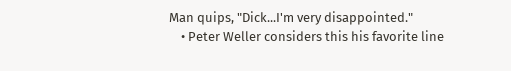Man quips, "Dick...I'm very disappointed."
    • Peter Weller considers this his favorite line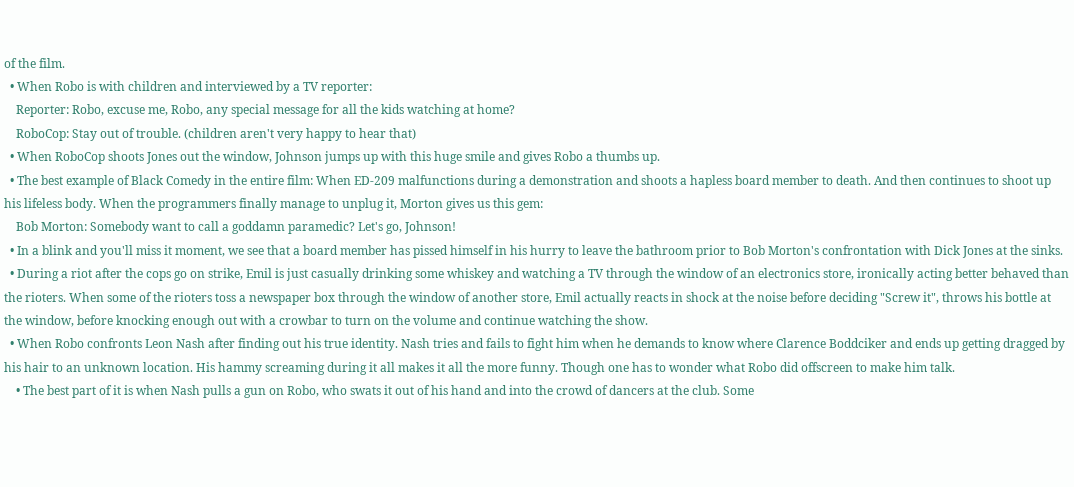of the film.
  • When Robo is with children and interviewed by a TV reporter:
    Reporter: Robo, excuse me, Robo, any special message for all the kids watching at home?
    RoboCop: Stay out of trouble. (children aren't very happy to hear that)
  • When RoboCop shoots Jones out the window, Johnson jumps up with this huge smile and gives Robo a thumbs up.
  • The best example of Black Comedy in the entire film: When ED-209 malfunctions during a demonstration and shoots a hapless board member to death. And then continues to shoot up his lifeless body. When the programmers finally manage to unplug it, Morton gives us this gem:
    Bob Morton: Somebody want to call a goddamn paramedic? Let's go, Johnson!
  • In a blink and you'll miss it moment, we see that a board member has pissed himself in his hurry to leave the bathroom prior to Bob Morton's confrontation with Dick Jones at the sinks.
  • During a riot after the cops go on strike, Emil is just casually drinking some whiskey and watching a TV through the window of an electronics store, ironically acting better behaved than the rioters. When some of the rioters toss a newspaper box through the window of another store, Emil actually reacts in shock at the noise before deciding "Screw it", throws his bottle at the window, before knocking enough out with a crowbar to turn on the volume and continue watching the show.
  • When Robo confronts Leon Nash after finding out his true identity. Nash tries and fails to fight him when he demands to know where Clarence Boddciker and ends up getting dragged by his hair to an unknown location. His hammy screaming during it all makes it all the more funny. Though one has to wonder what Robo did offscreen to make him talk.
    • The best part of it is when Nash pulls a gun on Robo, who swats it out of his hand and into the crowd of dancers at the club. Some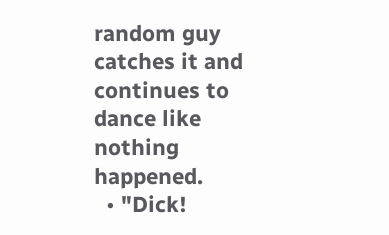random guy catches it and continues to dance like nothing happened.
  • "Dick!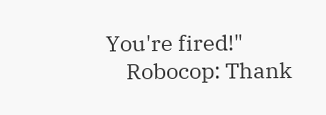You're fired!"
    Robocop: Thank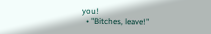you!
  • "Bitches, leave!"